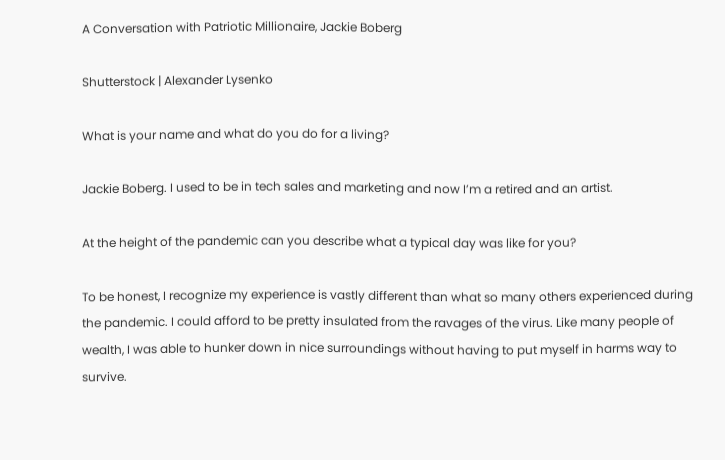A Conversation with Patriotic Millionaire, Jackie Boberg

Shutterstock | Alexander Lysenko

What is your name and what do you do for a living?

Jackie Boberg. I used to be in tech sales and marketing and now I’m a retired and an artist.

At the height of the pandemic can you describe what a typical day was like for you?

To be honest, I recognize my experience is vastly different than what so many others experienced during the pandemic. I could afford to be pretty insulated from the ravages of the virus. Like many people of wealth, I was able to hunker down in nice surroundings without having to put myself in harms way to survive.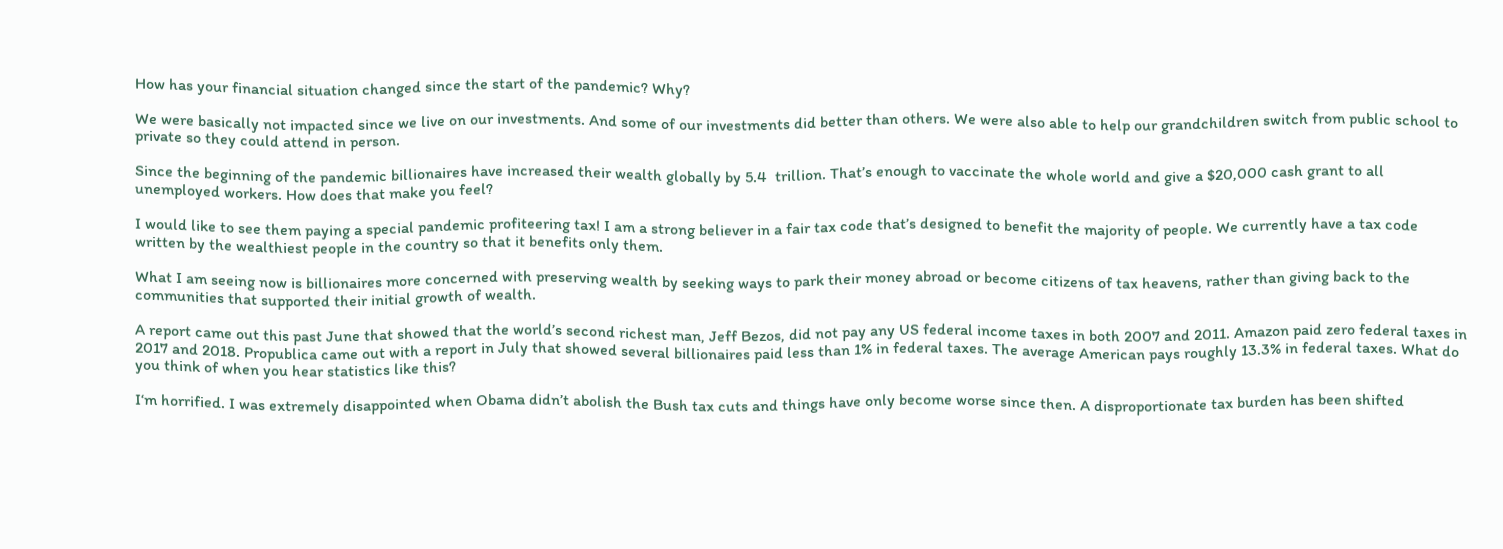How has your financial situation changed since the start of the pandemic? Why?

We were basically not impacted since we live on our investments. And some of our investments did better than others. We were also able to help our grandchildren switch from public school to private so they could attend in person.

Since the beginning of the pandemic billionaires have increased their wealth globally by 5.4  trillion. That’s enough to vaccinate the whole world and give a $20,000 cash grant to all unemployed workers. How does that make you feel?

I would like to see them paying a special pandemic profiteering tax! I am a strong believer in a fair tax code that’s designed to benefit the majority of people. We currently have a tax code written by the wealthiest people in the country so that it benefits only them.

What I am seeing now is billionaires more concerned with preserving wealth by seeking ways to park their money abroad or become citizens of tax heavens, rather than giving back to the communities that supported their initial growth of wealth.

A report came out this past June that showed that the world’s second richest man, Jeff Bezos, did not pay any US federal income taxes in both 2007 and 2011. Amazon paid zero federal taxes in 2017 and 2018. Propublica came out with a report in July that showed several billionaires paid less than 1% in federal taxes. The average American pays roughly 13.3% in federal taxes. What do you think of when you hear statistics like this?

I‘m horrified. I was extremely disappointed when Obama didn’t abolish the Bush tax cuts and things have only become worse since then. A disproportionate tax burden has been shifted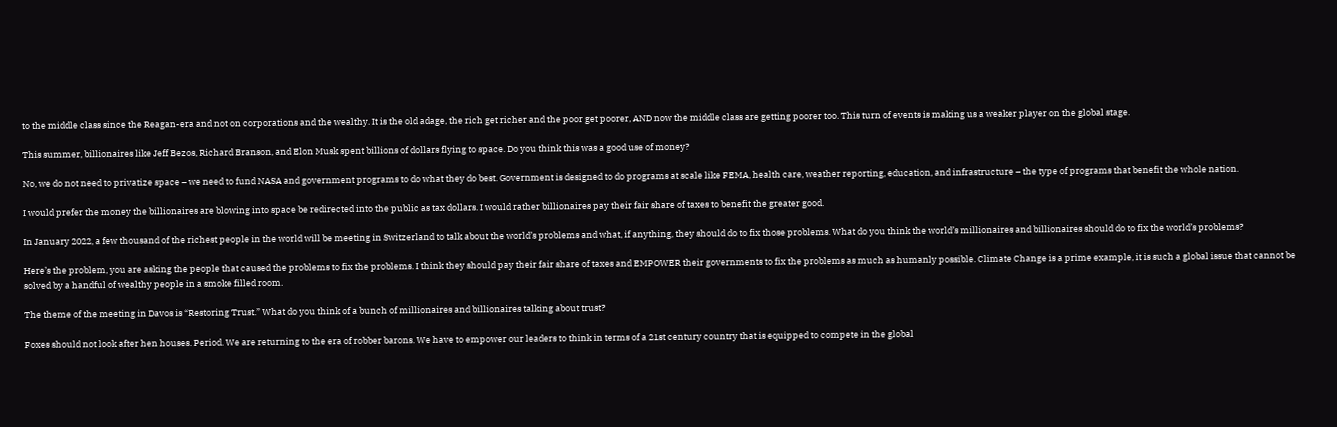to the middle class since the Reagan-era and not on corporations and the wealthy. It is the old adage, the rich get richer and the poor get poorer, AND now the middle class are getting poorer too. This turn of events is making us a weaker player on the global stage.

This summer, billionaires like Jeff Bezos, Richard Branson, and Elon Musk spent billions of dollars flying to space. Do you think this was a good use of money?

No, we do not need to privatize space – we need to fund NASA and government programs to do what they do best. Government is designed to do programs at scale like FEMA, health care, weather reporting, education, and infrastructure – the type of programs that benefit the whole nation.

I would prefer the money the billionaires are blowing into space be redirected into the public as tax dollars. I would rather billionaires pay their fair share of taxes to benefit the greater good.

In January 2022, a few thousand of the richest people in the world will be meeting in Switzerland to talk about the world’s problems and what, if anything, they should do to fix those problems. What do you think the world’s millionaires and billionaires should do to fix the world’s problems?

Here’s the problem, you are asking the people that caused the problems to fix the problems. I think they should pay their fair share of taxes and EMPOWER their governments to fix the problems as much as humanly possible. Climate Change is a prime example, it is such a global issue that cannot be solved by a handful of wealthy people in a smoke filled room.

The theme of the meeting in Davos is “Restoring Trust.” What do you think of a bunch of millionaires and billionaires talking about trust?

Foxes should not look after hen houses. Period. We are returning to the era of robber barons. We have to empower our leaders to think in terms of a 21st century country that is equipped to compete in the global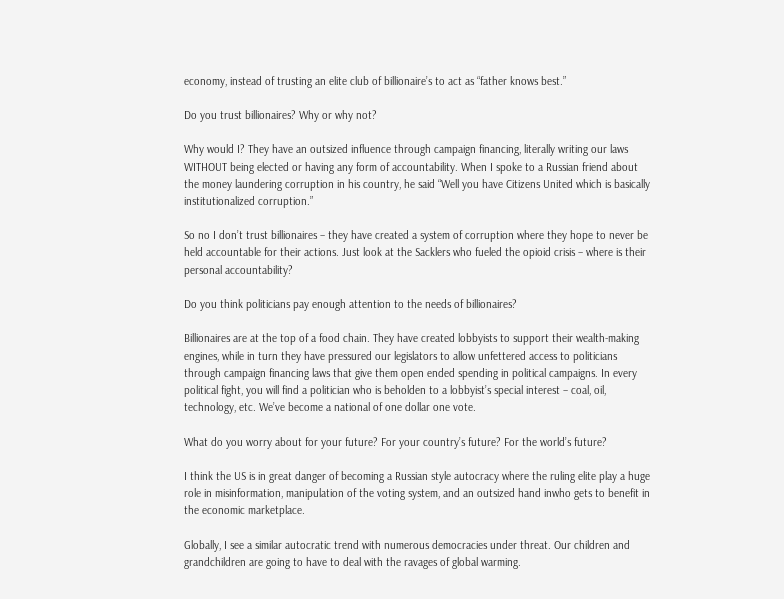economy, instead of trusting an elite club of billionaire’s to act as “father knows best.”

Do you trust billionaires? Why or why not?

Why would I? They have an outsized influence through campaign financing, literally writing our laws WITHOUT being elected or having any form of accountability. When I spoke to a Russian friend about the money laundering corruption in his country, he said “Well you have Citizens United which is basically institutionalized corruption.”

So no I don’t trust billionaires – they have created a system of corruption where they hope to never be held accountable for their actions. Just look at the Sacklers who fueled the opioid crisis – where is their personal accountability?

Do you think politicians pay enough attention to the needs of billionaires?

Billionaires are at the top of a food chain. They have created lobbyists to support their wealth-making engines, while in turn they have pressured our legislators to allow unfettered access to politicians through campaign financing laws that give them open ended spending in political campaigns. In every political fight, you will find a politician who is beholden to a lobbyist’s special interest – coal, oil, technology, etc. We’ve become a national of one dollar one vote.

What do you worry about for your future? For your country’s future? For the world’s future?

I think the US is in great danger of becoming a Russian style autocracy where the ruling elite play a huge role in misinformation, manipulation of the voting system, and an outsized hand inwho gets to benefit in the economic marketplace.

Globally, I see a similar autocratic trend with numerous democracies under threat. Our children and grandchildren are going to have to deal with the ravages of global warming.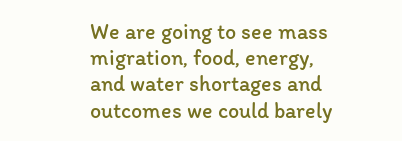We are going to see mass migration, food, energy, and water shortages and outcomes we could barely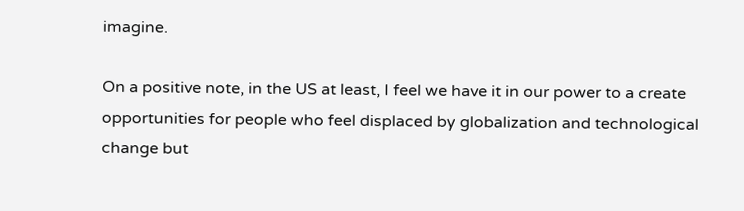imagine.

On a positive note, in the US at least, I feel we have it in our power to a create opportunities for people who feel displaced by globalization and technological change but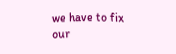we have to fix our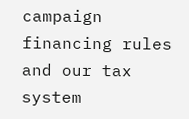campaign financing rules and our tax system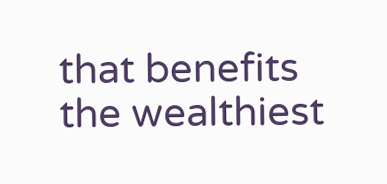that benefits the wealthiest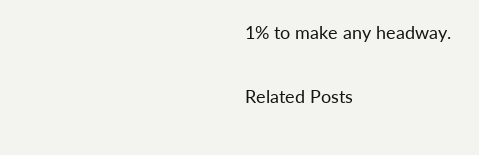1% to make any headway.

Related Posts